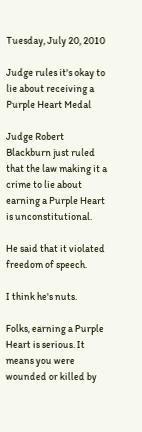Tuesday, July 20, 2010

Judge rules it's okay to lie about receiving a Purple Heart Medal

Judge Robert Blackburn just ruled that the law making it a crime to lie about earning a Purple Heart is unconstitutional.

He said that it violated freedom of speech.

I think he's nuts.

Folks, earning a Purple Heart is serious. It means you were wounded or killed by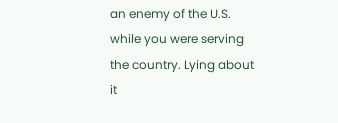an enemy of the U.S. while you were serving the country. Lying about it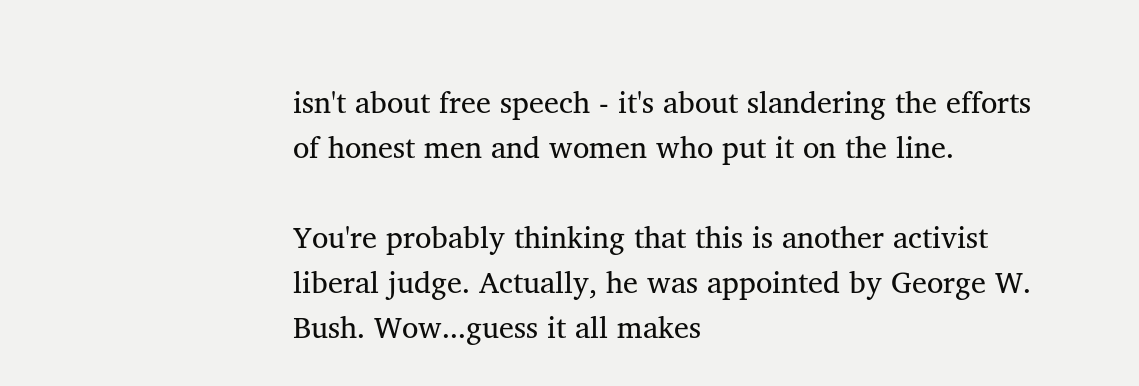isn't about free speech - it's about slandering the efforts of honest men and women who put it on the line.

You're probably thinking that this is another activist liberal judge. Actually, he was appointed by George W. Bush. Wow...guess it all makes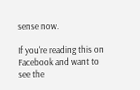sense now.

If you're reading this on Facebook and want to see the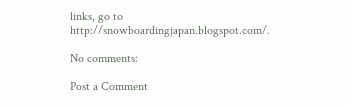links, go to http://snowboardingjapan.blogspot.com/.

No comments:

Post a Comment